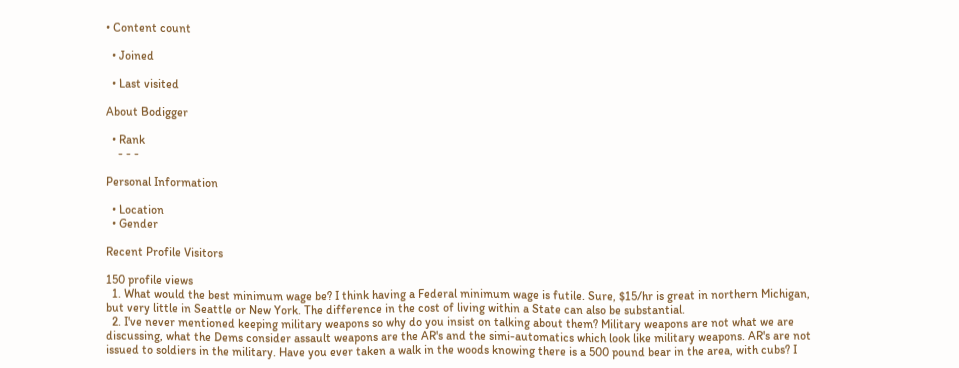• Content count

  • Joined

  • Last visited

About Bodigger

  • Rank
    - - -

Personal Information

  • Location
  • Gender

Recent Profile Visitors

150 profile views
  1. What would the best minimum wage be? I think having a Federal minimum wage is futile. Sure, $15/hr is great in northern Michigan, but very little in Seattle or New York. The difference in the cost of living within a State can also be substantial.
  2. I've never mentioned keeping military weapons so why do you insist on talking about them? Military weapons are not what we are discussing, what the Dems consider assault weapons are the AR's and the simi-automatics which look like military weapons. AR's are not issued to soldiers in the military. Have you ever taken a walk in the woods knowing there is a 500 pound bear in the area, with cubs? I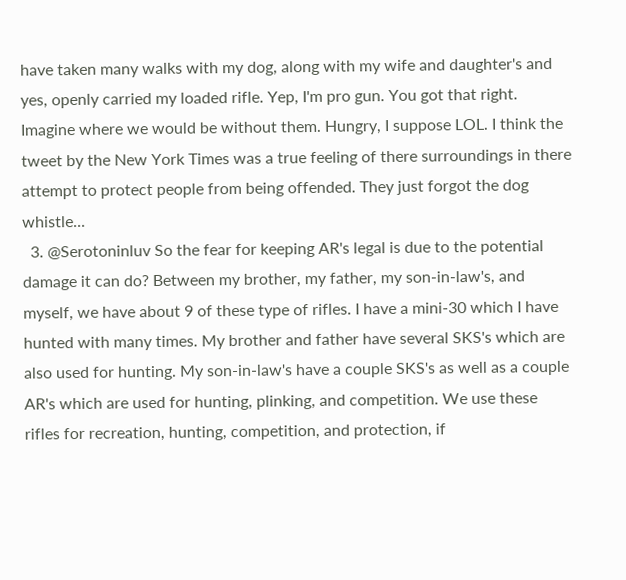have taken many walks with my dog, along with my wife and daughter's and yes, openly carried my loaded rifle. Yep, I'm pro gun. You got that right. Imagine where we would be without them. Hungry, I suppose LOL. I think the tweet by the New York Times was a true feeling of there surroundings in there attempt to protect people from being offended. They just forgot the dog whistle...
  3. @Serotoninluv So the fear for keeping AR's legal is due to the potential damage it can do? Between my brother, my father, my son-in-law's, and myself, we have about 9 of these type of rifles. I have a mini-30 which I have hunted with many times. My brother and father have several SKS's which are also used for hunting. My son-in-law's have a couple SKS's as well as a couple AR's which are used for hunting, plinking, and competition. We use these rifles for recreation, hunting, competition, and protection, if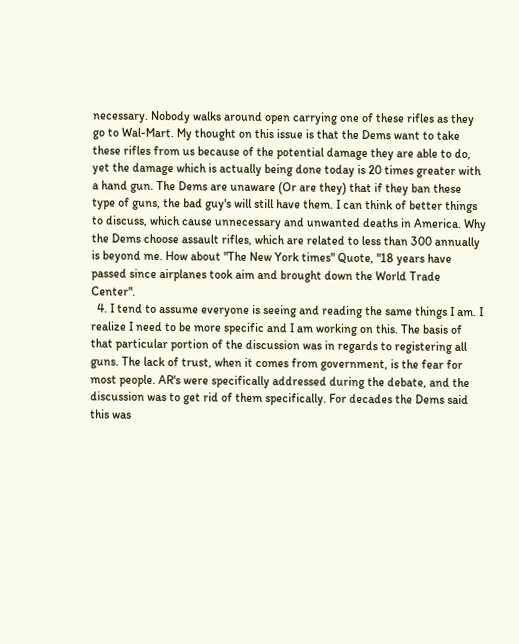necessary. Nobody walks around open carrying one of these rifles as they go to Wal-Mart. My thought on this issue is that the Dems want to take these rifles from us because of the potential damage they are able to do, yet the damage which is actually being done today is 20 times greater with a hand gun. The Dems are unaware (Or are they) that if they ban these type of guns, the bad guy's will still have them. I can think of better things to discuss, which cause unnecessary and unwanted deaths in America. Why the Dems choose assault rifles, which are related to less than 300 annually is beyond me. How about "The New York times" Quote, "18 years have passed since airplanes took aim and brought down the World Trade Center".
  4. I tend to assume everyone is seeing and reading the same things I am. I realize I need to be more specific and I am working on this. The basis of that particular portion of the discussion was in regards to registering all guns. The lack of trust, when it comes from government, is the fear for most people. AR's were specifically addressed during the debate, and the discussion was to get rid of them specifically. For decades the Dems said this was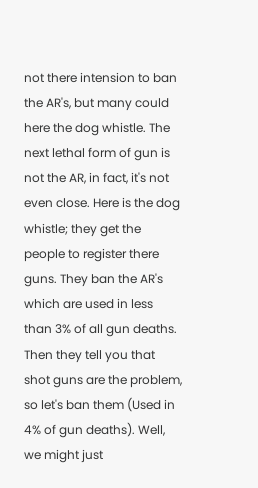not there intension to ban the AR's, but many could here the dog whistle. The next lethal form of gun is not the AR, in fact, it's not even close. Here is the dog whistle; they get the people to register there guns. They ban the AR's which are used in less than 3% of all gun deaths. Then they tell you that shot guns are the problem, so let's ban them (Used in 4% of gun deaths). Well, we might just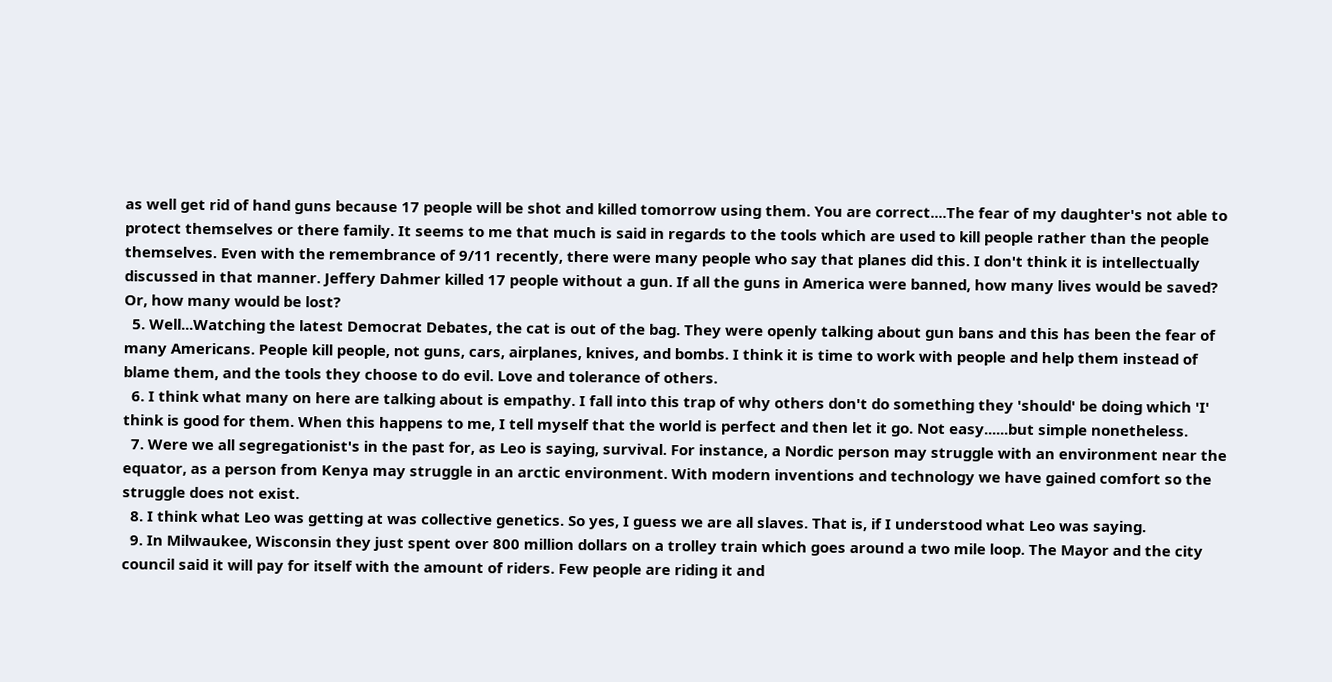as well get rid of hand guns because 17 people will be shot and killed tomorrow using them. You are correct....The fear of my daughter's not able to protect themselves or there family. It seems to me that much is said in regards to the tools which are used to kill people rather than the people themselves. Even with the remembrance of 9/11 recently, there were many people who say that planes did this. I don't think it is intellectually discussed in that manner. Jeffery Dahmer killed 17 people without a gun. If all the guns in America were banned, how many lives would be saved? Or, how many would be lost?
  5. Well...Watching the latest Democrat Debates, the cat is out of the bag. They were openly talking about gun bans and this has been the fear of many Americans. People kill people, not guns, cars, airplanes, knives, and bombs. I think it is time to work with people and help them instead of blame them, and the tools they choose to do evil. Love and tolerance of others.
  6. I think what many on here are talking about is empathy. I fall into this trap of why others don't do something they 'should' be doing which 'I' think is good for them. When this happens to me, I tell myself that the world is perfect and then let it go. Not easy......but simple nonetheless.
  7. Were we all segregationist's in the past for, as Leo is saying, survival. For instance, a Nordic person may struggle with an environment near the equator, as a person from Kenya may struggle in an arctic environment. With modern inventions and technology we have gained comfort so the struggle does not exist.
  8. I think what Leo was getting at was collective genetics. So yes, I guess we are all slaves. That is, if I understood what Leo was saying.
  9. In Milwaukee, Wisconsin they just spent over 800 million dollars on a trolley train which goes around a two mile loop. The Mayor and the city council said it will pay for itself with the amount of riders. Few people are riding it and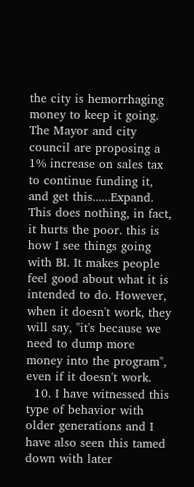the city is hemorrhaging money to keep it going. The Mayor and city council are proposing a 1% increase on sales tax to continue funding it, and get this......Expand. This does nothing, in fact, it hurts the poor. this is how I see things going with BI. It makes people feel good about what it is intended to do. However, when it doesn't work, they will say, "it's because we need to dump more money into the program", even if it doesn't work.
  10. I have witnessed this type of behavior with older generations and I have also seen this tamed down with later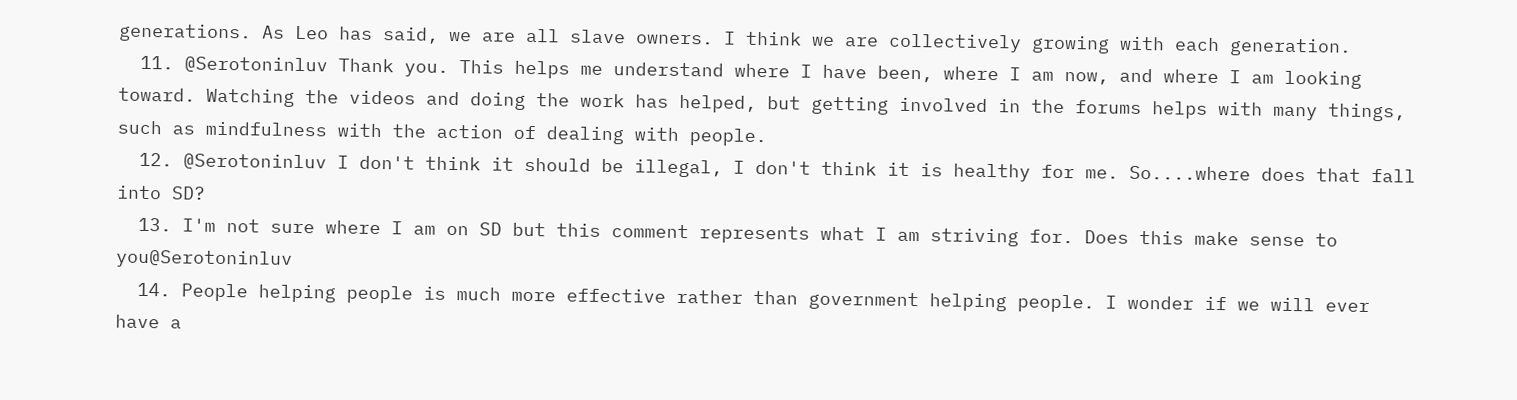generations. As Leo has said, we are all slave owners. I think we are collectively growing with each generation.
  11. @Serotoninluv Thank you. This helps me understand where I have been, where I am now, and where I am looking toward. Watching the videos and doing the work has helped, but getting involved in the forums helps with many things, such as mindfulness with the action of dealing with people.
  12. @Serotoninluv I don't think it should be illegal, I don't think it is healthy for me. So....where does that fall into SD?
  13. I'm not sure where I am on SD but this comment represents what I am striving for. Does this make sense to you@Serotoninluv
  14. People helping people is much more effective rather than government helping people. I wonder if we will ever have a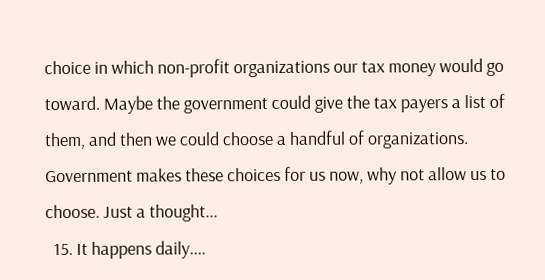choice in which non-profit organizations our tax money would go toward. Maybe the government could give the tax payers a list of them, and then we could choose a handful of organizations. Government makes these choices for us now, why not allow us to choose. Just a thought...
  15. It happens daily....